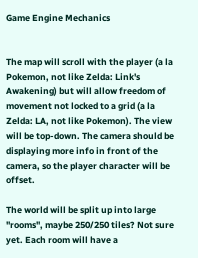Game Engine Mechanics


The map will scroll with the player (a la Pokemon, not like Zelda: Link's Awakening) but will allow freedom of movement not locked to a grid (a la Zelda: LA, not like Pokemon). The view will be top-down. The camera should be displaying more info in front of the camera, so the player character will be offset.

The world will be split up into large "rooms", maybe 250/250 tiles? Not sure yet. Each room will have a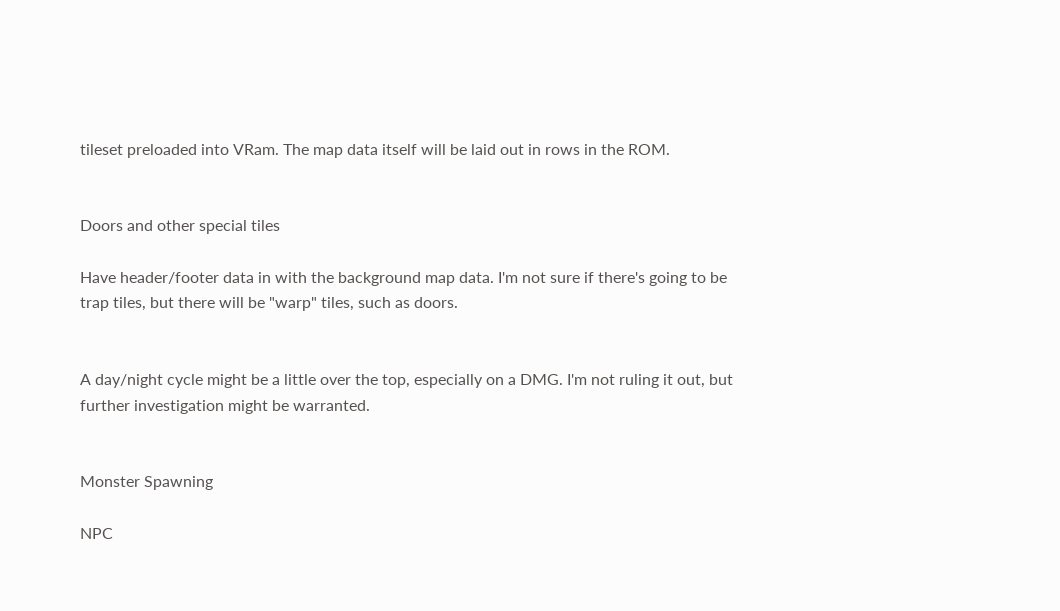tileset preloaded into VRam. The map data itself will be laid out in rows in the ROM.


Doors and other special tiles

Have header/footer data in with the background map data. I'm not sure if there's going to be trap tiles, but there will be "warp" tiles, such as doors.


A day/night cycle might be a little over the top, especially on a DMG. I'm not ruling it out, but further investigation might be warranted.


Monster Spawning

NPC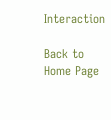Interaction

Back to Home Page